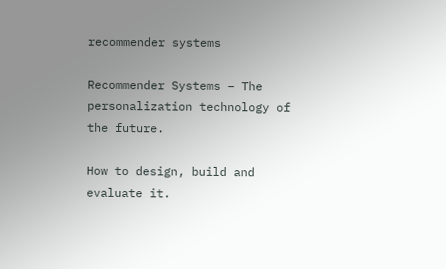recommender systems

Recommender Systems – The personalization technology of the future.

How to design, build and evaluate it.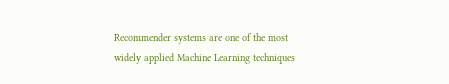Recommender systems are one of the most widely applied Machine Learning techniques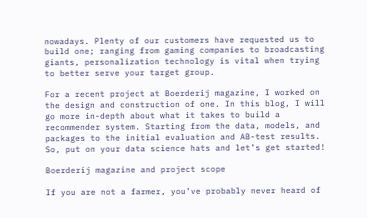nowadays. Plenty of our customers have requested us to build one; ranging from gaming companies to broadcasting giants, personalization technology is vital when trying to better serve your target group.

For a recent project at Boerderij magazine, I worked on the design and construction of one. In this blog, I will go more in-depth about what it takes to build a recommender system. Starting from the data, models, and packages to the initial evaluation and AB-test results. So, put on your data science hats and let’s get started!

Boerderij magazine and project scope

If you are not a farmer, you’ve probably never heard of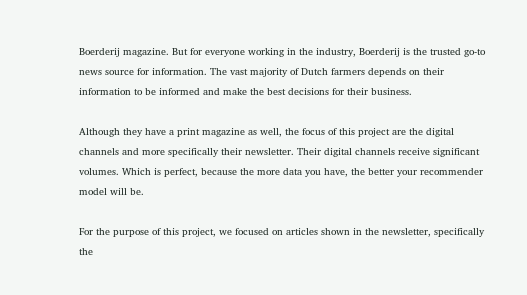Boerderij magazine. But for everyone working in the industry, Boerderij is the trusted go-to news source for information. The vast majority of Dutch farmers depends on their information to be informed and make the best decisions for their business.

Although they have a print magazine as well, the focus of this project are the digital channels and more specifically their newsletter. Their digital channels receive significant volumes. Which is perfect, because the more data you have, the better your recommender model will be.

For the purpose of this project, we focused on articles shown in the newsletter, specifically the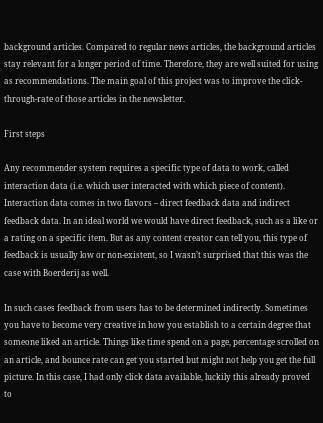background articles. Compared to regular news articles, the background articles stay relevant for a longer period of time. Therefore, they are well suited for using as recommendations. The main goal of this project was to improve the click-through-rate of those articles in the newsletter.

First steps

Any recommender system requires a specific type of data to work, called interaction data (i.e. which user interacted with which piece of content). Interaction data comes in two flavors – direct feedback data and indirect feedback data. In an ideal world we would have direct feedback, such as a like or a rating on a specific item. But as any content creator can tell you, this type of feedback is usually low or non-existent, so I wasn’t surprised that this was the case with Boerderij as well.

In such cases feedback from users has to be determined indirectly. Sometimes you have to become very creative in how you establish to a certain degree that someone liked an article. Things like time spend on a page, percentage scrolled on an article, and bounce rate can get you started but might not help you get the full picture. In this case, I had only click data available, luckily this already proved to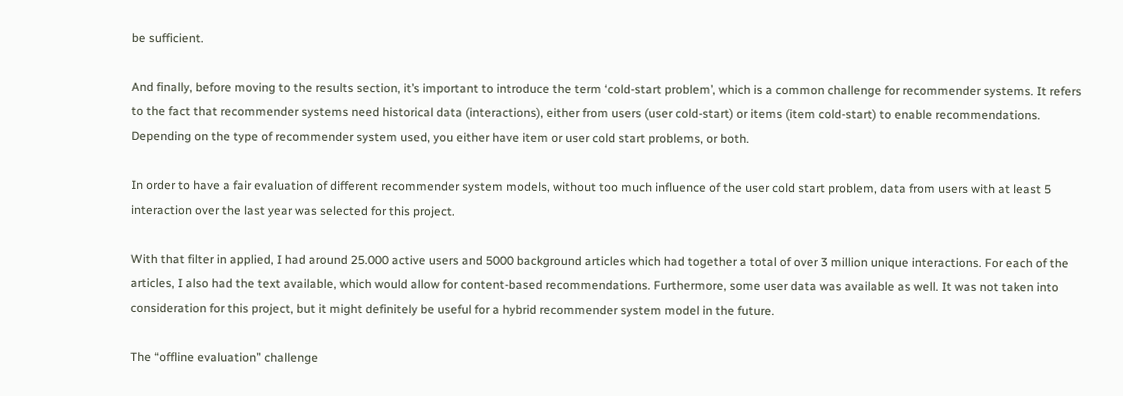be sufficient.

And finally, before moving to the results section, it’s important to introduce the term ‘cold-start problem’, which is a common challenge for recommender systems. It refers to the fact that recommender systems need historical data (interactions), either from users (user cold-start) or items (item cold-start) to enable recommendations. Depending on the type of recommender system used, you either have item or user cold start problems, or both.

In order to have a fair evaluation of different recommender system models, without too much influence of the user cold start problem, data from users with at least 5 interaction over the last year was selected for this project.

With that filter in applied, I had around 25.000 active users and 5000 background articles which had together a total of over 3 million unique interactions. For each of the articles, I also had the text available, which would allow for content-based recommendations. Furthermore, some user data was available as well. It was not taken into consideration for this project, but it might definitely be useful for a hybrid recommender system model in the future.

The “offline evaluation” challenge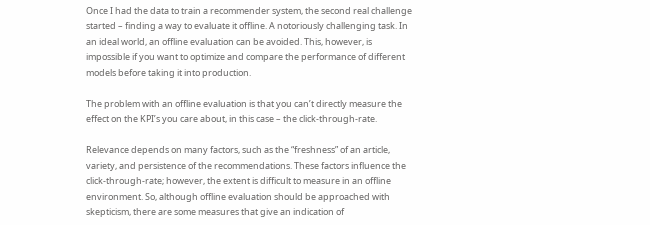Once I had the data to train a recommender system, the second real challenge started – finding a way to evaluate it offline. A notoriously challenging task. In an ideal world, an offline evaluation can be avoided. This, however, is impossible if you want to optimize and compare the performance of different models before taking it into production.

The problem with an offline evaluation is that you can’t directly measure the effect on the KPI’s you care about, in this case – the click-through-rate.

Relevance depends on many factors, such as the “freshness” of an article, variety, and persistence of the recommendations. These factors influence the click-through-rate; however, the extent is difficult to measure in an offline environment. So, although offline evaluation should be approached with skepticism, there are some measures that give an indication of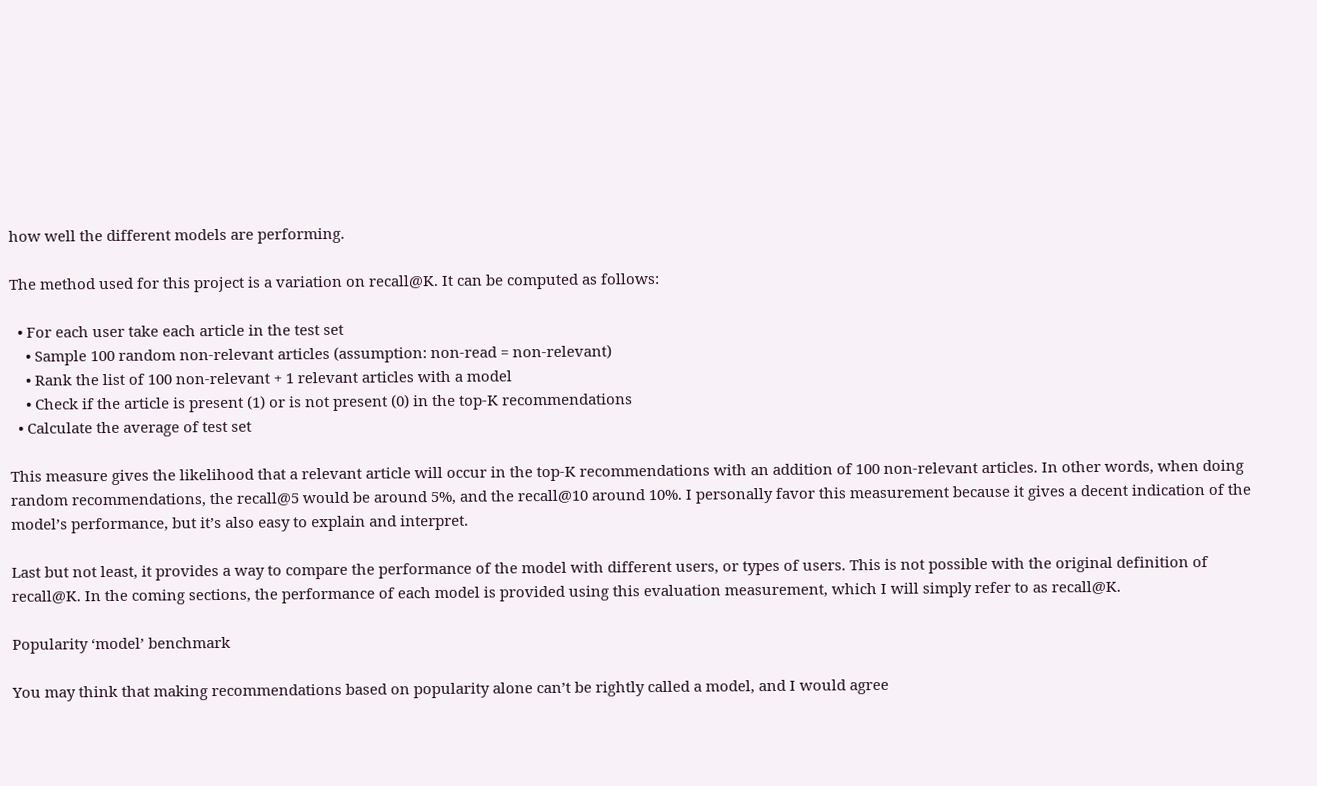how well the different models are performing.

The method used for this project is a variation on recall@K. It can be computed as follows:

  • For each user take each article in the test set
    • Sample 100 random non-relevant articles (assumption: non-read = non-relevant)
    • Rank the list of 100 non-relevant + 1 relevant articles with a model
    • Check if the article is present (1) or is not present (0) in the top-K recommendations
  • Calculate the average of test set

This measure gives the likelihood that a relevant article will occur in the top-K recommendations with an addition of 100 non-relevant articles. In other words, when doing random recommendations, the recall@5 would be around 5%, and the recall@10 around 10%. I personally favor this measurement because it gives a decent indication of the model’s performance, but it’s also easy to explain and interpret.

Last but not least, it provides a way to compare the performance of the model with different users, or types of users. This is not possible with the original definition of recall@K. In the coming sections, the performance of each model is provided using this evaluation measurement, which I will simply refer to as recall@K.

Popularity ‘model’ benchmark

You may think that making recommendations based on popularity alone can’t be rightly called a model, and I would agree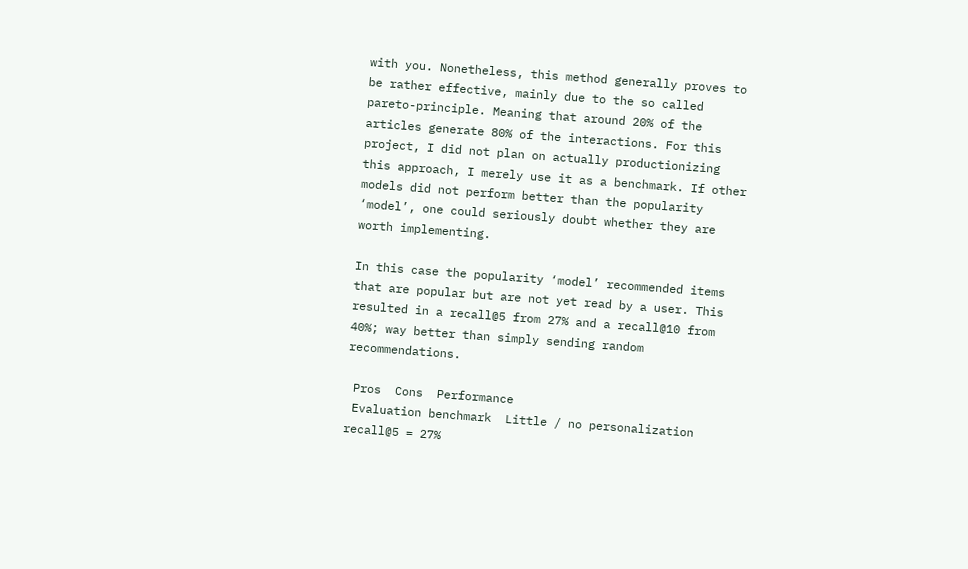with you. Nonetheless, this method generally proves to be rather effective, mainly due to the so called pareto-principle. Meaning that around 20% of the articles generate 80% of the interactions. For this project, I did not plan on actually productionizing this approach, I merely use it as a benchmark. If other models did not perform better than the popularity ‘model’, one could seriously doubt whether they are worth implementing.

In this case the popularity ‘model’ recommended items that are popular but are not yet read by a user. This resulted in a recall@5 from 27% and a recall@10 from 40%; way better than simply sending random recommendations.

 Pros  Cons  Performance
 Evaluation benchmark  Little / no personalization  recall@5 = 27%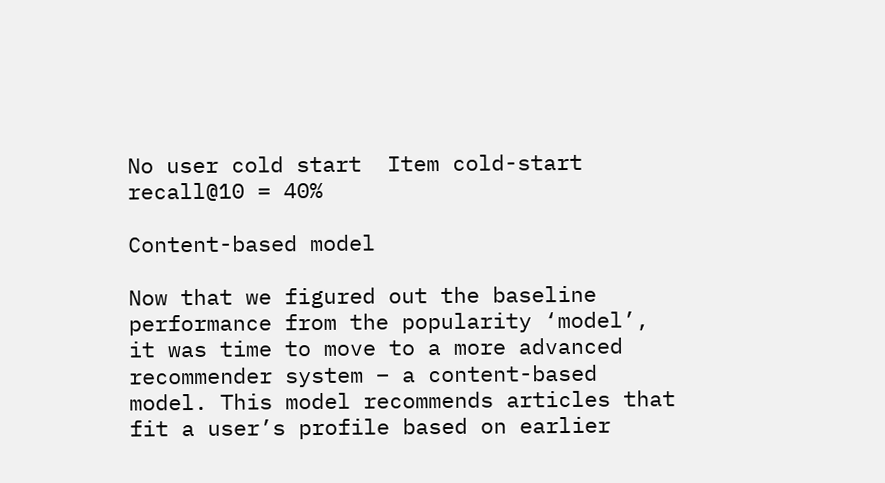No user cold start  Item cold-start  recall@10 = 40%

Content-based model

Now that we figured out the baseline performance from the popularity ‘model’, it was time to move to a more advanced recommender system – a content-based model. This model recommends articles that fit a user’s profile based on earlier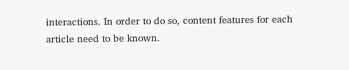interactions. In order to do so, content features for each article need to be known.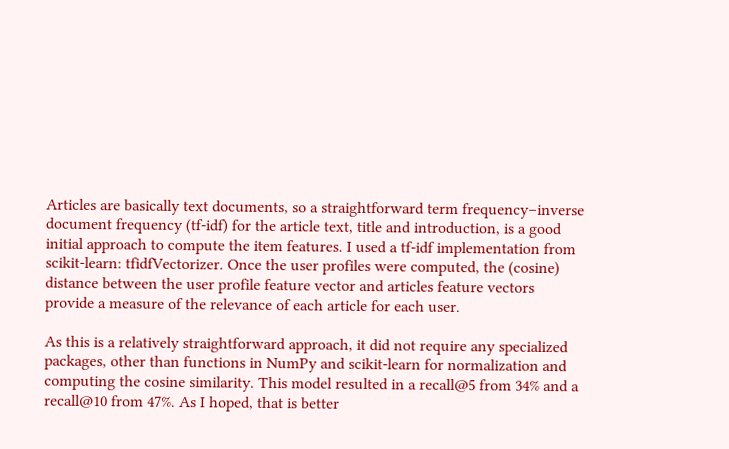Articles are basically text documents, so a straightforward term frequency–inverse document frequency (tf-idf) for the article text, title and introduction, is a good initial approach to compute the item features. I used a tf-idf implementation from scikit-learn: tfidfVectorizer. Once the user profiles were computed, the (cosine) distance between the user profile feature vector and articles feature vectors provide a measure of the relevance of each article for each user.

As this is a relatively straightforward approach, it did not require any specialized packages, other than functions in NumPy and scikit-learn for normalization and computing the cosine similarity. This model resulted in a recall@5 from 34% and a recall@10 from 47%. As I hoped, that is better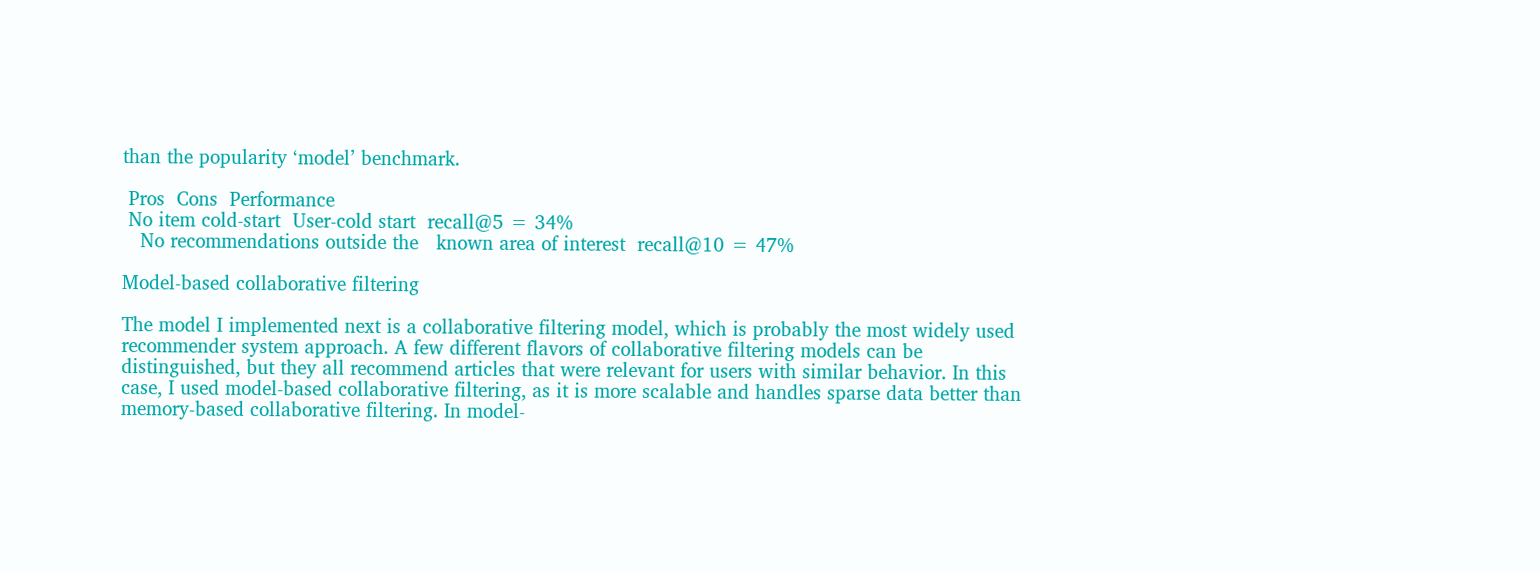than the popularity ‘model’ benchmark.

 Pros  Cons  Performance
 No item cold-start  User-cold start  recall@5 = 34%
   No recommendations outside the   known area of interest  recall@10 = 47%

Model-based collaborative filtering

The model I implemented next is a collaborative filtering model, which is probably the most widely used recommender system approach. A few different flavors of collaborative filtering models can be distinguished, but they all recommend articles that were relevant for users with similar behavior. In this case, I used model-based collaborative filtering, as it is more scalable and handles sparse data better than memory-based collaborative filtering. In model-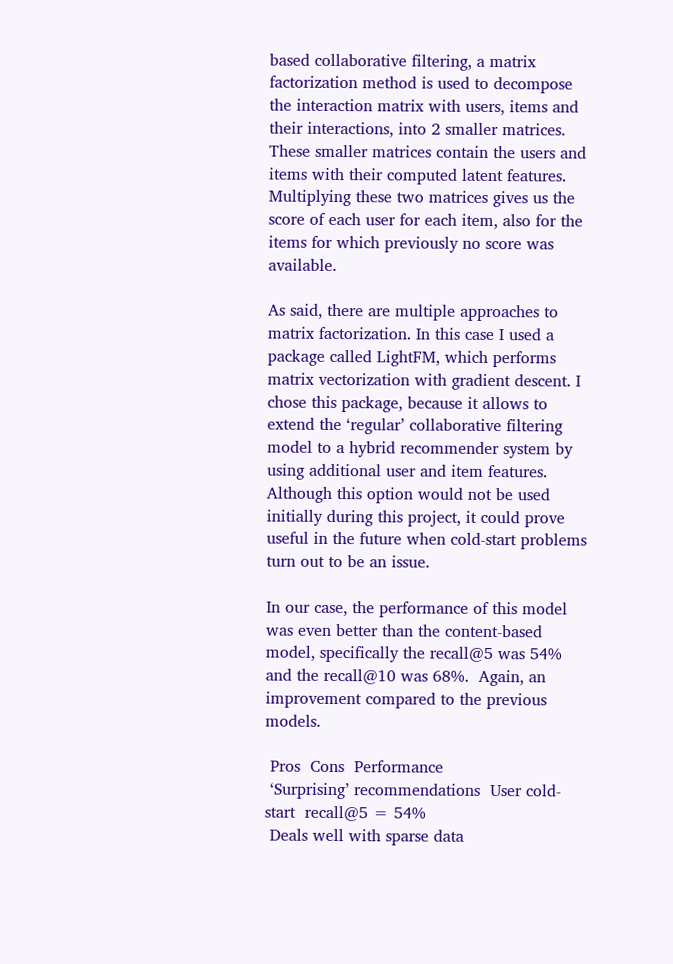based collaborative filtering, a matrix factorization method is used to decompose the interaction matrix with users, items and their interactions, into 2 smaller matrices. These smaller matrices contain the users and items with their computed latent features. Multiplying these two matrices gives us the score of each user for each item, also for the items for which previously no score was available.

As said, there are multiple approaches to matrix factorization. In this case I used a package called LightFM, which performs matrix vectorization with gradient descent. I chose this package, because it allows to extend the ‘regular’ collaborative filtering model to a hybrid recommender system by using additional user and item features. Although this option would not be used initially during this project, it could prove useful in the future when cold-start problems turn out to be an issue.

In our case, the performance of this model was even better than the content-based model, specifically the recall@5 was 54% and the recall@10 was 68%.  Again, an improvement compared to the previous models.

 Pros  Cons  Performance
 ‘Surprising’ recommendations  User cold-start  recall@5 = 54%
 Deals well with sparse data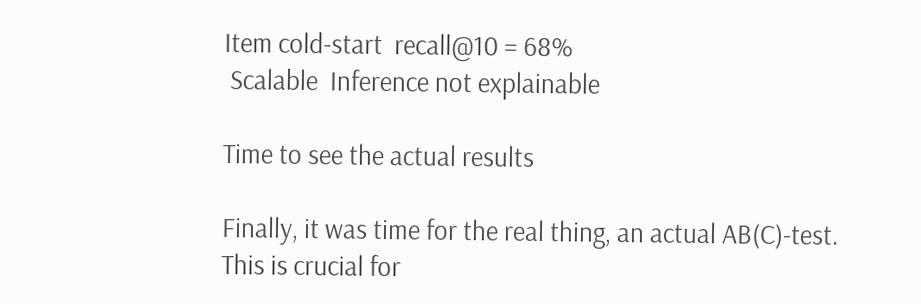Item cold-start  recall@10 = 68%
 Scalable  Inference not explainable

Time to see the actual results

Finally, it was time for the real thing, an actual AB(C)-test. This is crucial for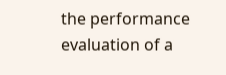the performance evaluation of a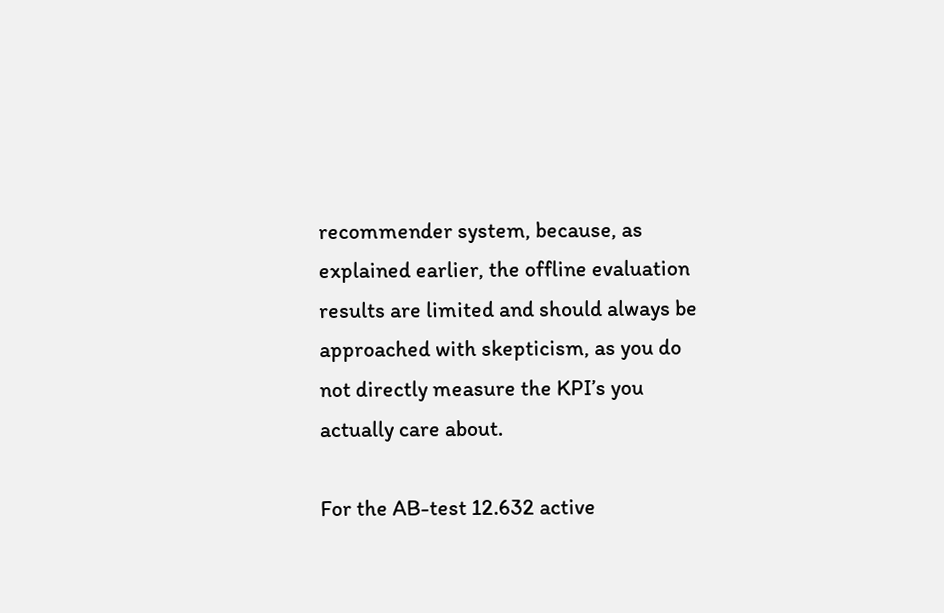recommender system, because, as explained earlier, the offline evaluation results are limited and should always be approached with skepticism, as you do not directly measure the KPI’s you actually care about.

For the AB-test 12.632 active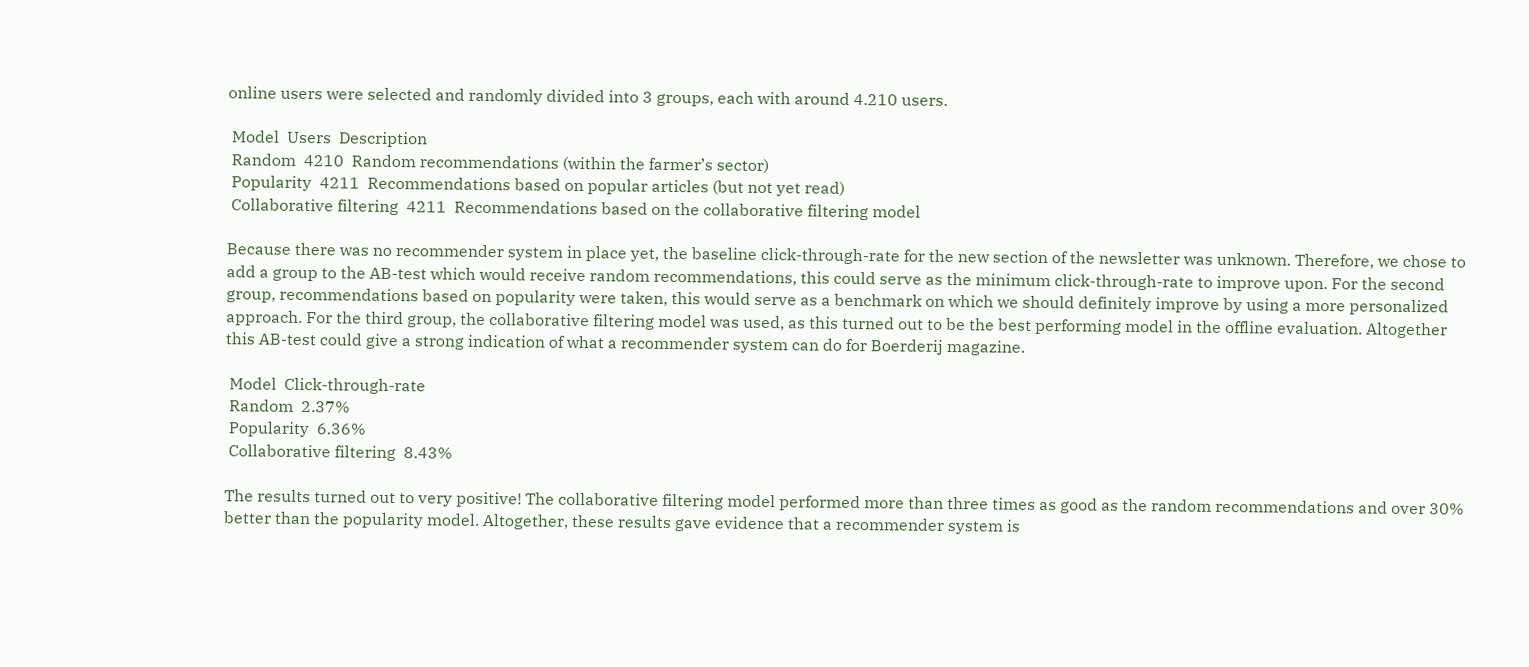online users were selected and randomly divided into 3 groups, each with around 4.210 users.

 Model  Users  Description
 Random  4210  Random recommendations (within the farmer’s sector)
 Popularity  4211  Recommendations based on popular articles (but not yet read)
 Collaborative filtering  4211  Recommendations based on the collaborative filtering model

Because there was no recommender system in place yet, the baseline click-through-rate for the new section of the newsletter was unknown. Therefore, we chose to add a group to the AB-test which would receive random recommendations, this could serve as the minimum click-through-rate to improve upon. For the second group, recommendations based on popularity were taken, this would serve as a benchmark on which we should definitely improve by using a more personalized approach. For the third group, the collaborative filtering model was used, as this turned out to be the best performing model in the offline evaluation. Altogether this AB-test could give a strong indication of what a recommender system can do for Boerderij magazine.

 Model  Click-through-rate
 Random  2.37%
 Popularity  6.36%
 Collaborative filtering  8.43%

The results turned out to very positive! The collaborative filtering model performed more than three times as good as the random recommendations and over 30% better than the popularity model. Altogether, these results gave evidence that a recommender system is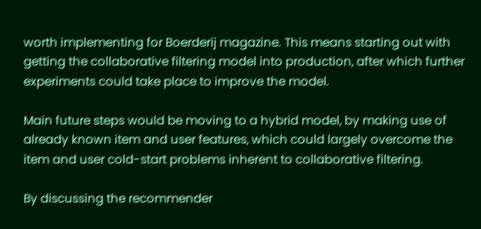worth implementing for Boerderij magazine. This means starting out with getting the collaborative filtering model into production, after which further experiments could take place to improve the model.

Main future steps would be moving to a hybrid model, by making use of already known item and user features, which could largely overcome the item and user cold-start problems inherent to collaborative filtering.

By discussing the recommender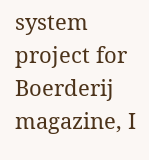system project for Boerderij magazine, I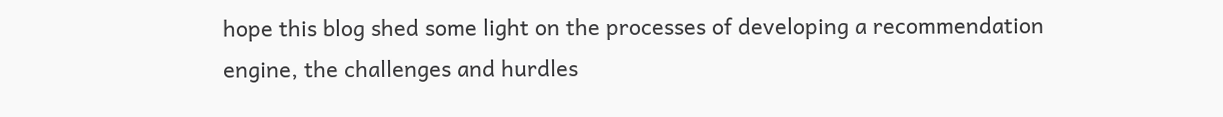hope this blog shed some light on the processes of developing a recommendation engine, the challenges and hurdles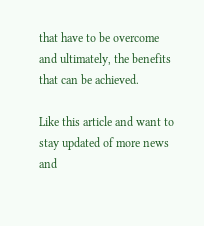that have to be overcome and ultimately, the benefits that can be achieved.

Like this article and want to stay updated of more news and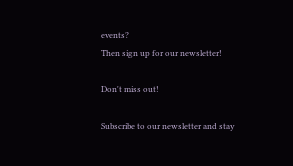events?
Then sign up for our newsletter!

Don't miss out!

Subscribe to our newsletter and stay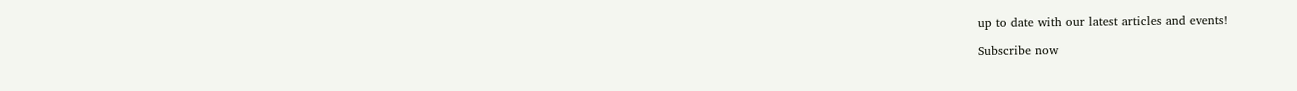up to date with our latest articles and events!

Subscribe now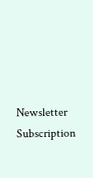Newsletter Subscription